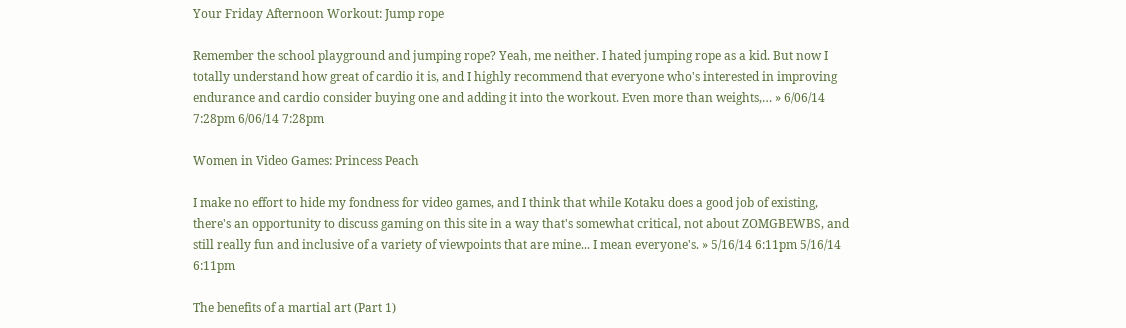Your Friday Afternoon Workout: Jump rope

Remember the school playground and jumping rope? Yeah, me neither. I hated jumping rope as a kid. But now I totally understand how great of cardio it is, and I highly recommend that everyone who's interested in improving endurance and cardio consider buying one and adding it into the workout. Even more than weights,… » 6/06/14 7:28pm 6/06/14 7:28pm

Women in Video Games: Princess Peach

I make no effort to hide my fondness for video games, and I think that while Kotaku does a good job of existing, there's an opportunity to discuss gaming on this site in a way that's somewhat critical, not about ZOMGBEWBS, and still really fun and inclusive of a variety of viewpoints that are mine... I mean everyone's. » 5/16/14 6:11pm 5/16/14 6:11pm

The benefits of a martial art (Part 1)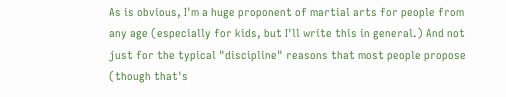As is obvious, I'm a huge proponent of martial arts for people from any age (especially for kids, but I'll write this in general.) And not just for the typical "discipline" reasons that most people propose (though that's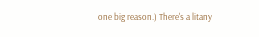one big reason.) There's a litany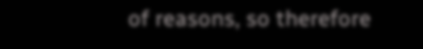of reasons, so therefore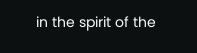in the spirit of the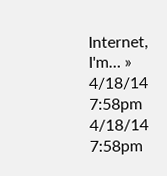Internet, I'm… » 4/18/14 7:58pm 4/18/14 7:58pm